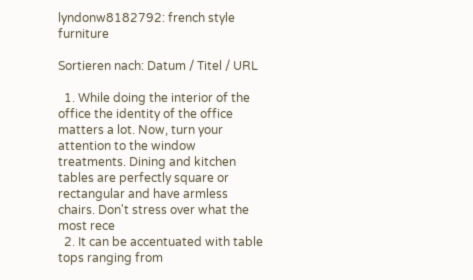lyndonw8182792: french style furniture

Sortieren nach: Datum / Titel / URL

  1. While doing the interior of the office the identity of the office matters a lot. Now, turn your attention to the window treatments. Dining and kitchen tables are perfectly square or rectangular and have armless chairs. Don't stress over what the most rece
  2. It can be accentuated with table tops ranging from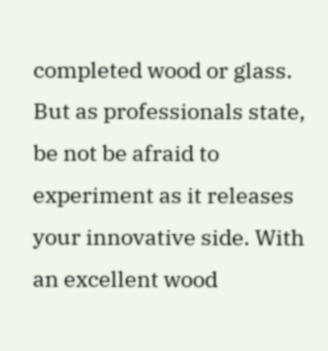completed wood or glass. But as professionals state, be not be afraid to experiment as it releases your innovative side. With an excellent wood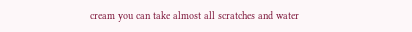cream you can take almost all scratches and water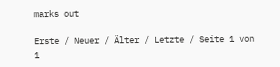marks out

Erste / Neuer / Älter / Letzte / Seite 1 von 1